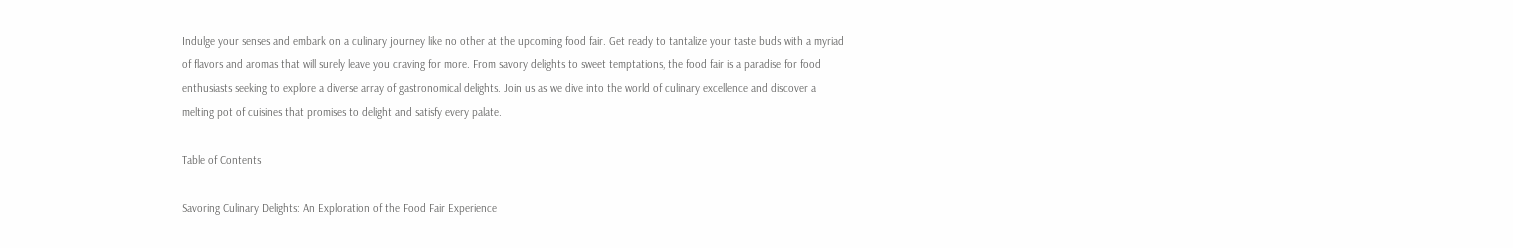Indulge your senses and embark on a culinary journey like no other at the upcoming food fair. Get ready to tantalize your taste buds with a myriad of flavors and aromas that will surely leave you craving for more. From savory delights to sweet temptations, the food fair is a paradise for food enthusiasts seeking to explore a diverse array of gastronomical delights. Join us as we dive into the world of culinary excellence and discover a melting pot of cuisines that promises to delight and satisfy every palate.

Table of Contents

Savoring Culinary Delights: An Exploration of the Food Fair Experience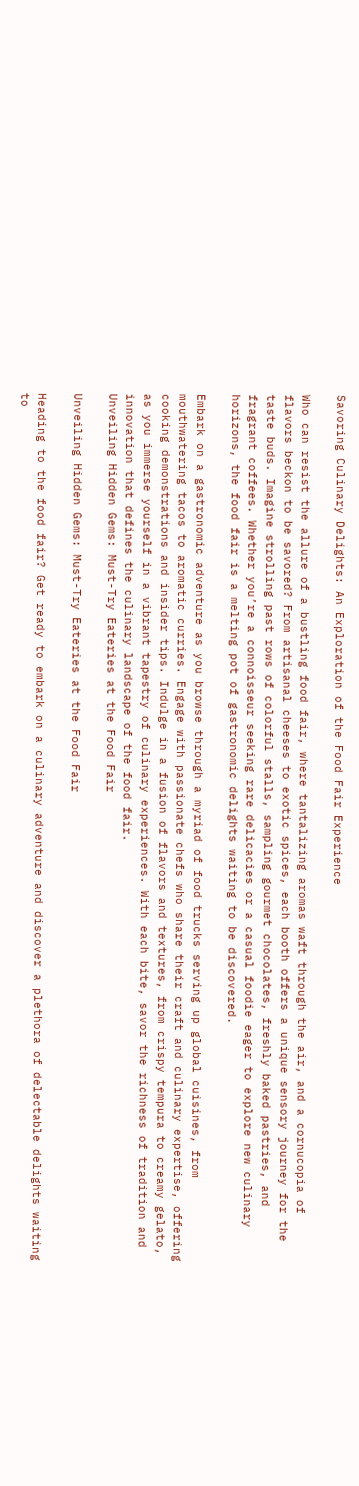Savoring Culinary Delights: An Exploration of the Food Fair Experience

Who can resist the allure of a bustling food fair, where tantalizing aromas waft through the air, and a cornucopia of flavors beckon to be savored? From artisanal cheeses to exotic spices, each booth offers a unique sensory journey for the taste buds. Imagine strolling past rows of colorful stalls, sampling gourmet chocolates, freshly baked pastries, and fragrant coffees. Whether you’re a connoisseur seeking rare delicacies or a casual foodie eager to explore new culinary horizons, the food fair is a melting pot of gastronomic delights waiting to be discovered.

Embark on a gastronomic adventure as you browse through a myriad of food trucks serving up global cuisines, from mouthwatering tacos to aromatic curries. Engage with passionate chefs who share their craft and culinary expertise, offering cooking demonstrations and insider tips. Indulge in a fusion of flavors and textures, from crispy tempura to creamy gelato, as you immerse yourself in a vibrant tapestry of culinary experiences. With each bite, savor the richness of tradition and innovation that defines the culinary landscape of the food fair.
Unveiling Hidden Gems: Must-Try Eateries at the Food Fair

Unveiling Hidden Gems: Must-Try Eateries at the Food Fair

Heading to the food fair? Get ready to embark on a culinary adventure and discover a plethora of delectable delights waiting to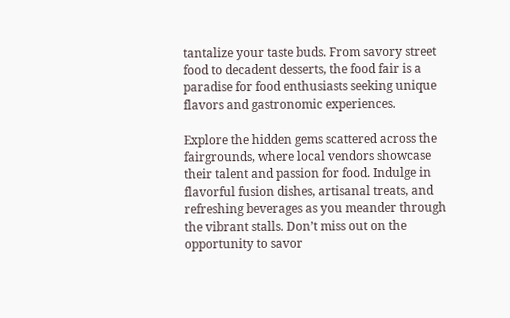tantalize your taste buds. From savory street food to decadent desserts, the food fair is a paradise for food enthusiasts seeking unique flavors and gastronomic experiences.

Explore the hidden gems scattered across the fairgrounds, where local vendors showcase their talent and passion for food. Indulge in flavorful fusion dishes, artisanal treats, and refreshing beverages as you meander through the vibrant stalls. Don’t miss out on the opportunity to savor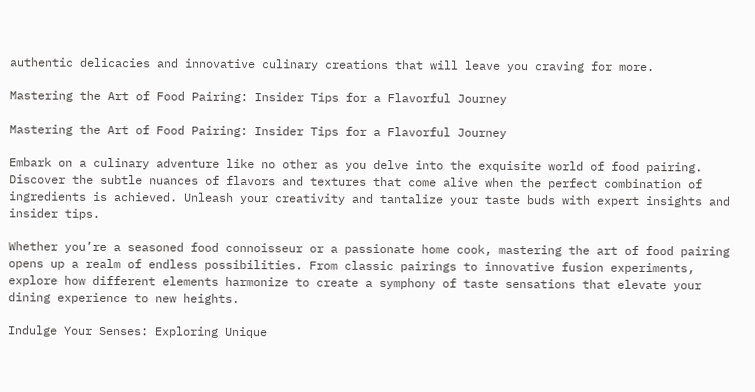authentic delicacies and innovative culinary creations that will leave you craving for more.

Mastering the Art of Food Pairing: Insider Tips for a Flavorful Journey

Mastering the Art of Food Pairing: Insider Tips for a Flavorful Journey

Embark on a culinary adventure like no other as you delve into the exquisite world of food pairing. Discover the subtle nuances of flavors and textures that come alive when the perfect combination of ingredients is achieved. Unleash your creativity and tantalize your taste buds with expert insights and insider tips.

Whether you’re a seasoned food connoisseur or a passionate home cook, mastering the art of food pairing opens up a realm of endless possibilities. From classic pairings to innovative fusion experiments, explore how different elements harmonize to create a symphony of taste sensations that elevate your dining experience to new heights.

Indulge Your Senses: Exploring Unique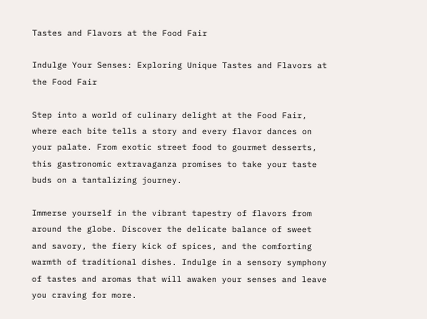Tastes and Flavors at the Food Fair

Indulge Your Senses: Exploring Unique Tastes and Flavors at the Food Fair

Step into a world of culinary delight at the Food Fair, where each bite tells a story and every flavor dances on your palate. From exotic street food to gourmet desserts, this gastronomic extravaganza promises to take your taste buds on a tantalizing journey.

Immerse yourself in the vibrant tapestry of flavors from around the globe. Discover the delicate balance of sweet and savory, the fiery kick of spices, and the comforting warmth of traditional dishes. Indulge in a sensory symphony of tastes and aromas that will awaken your senses and leave you craving for more.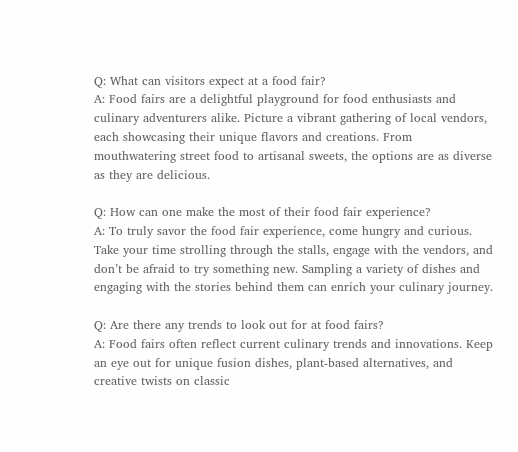Q: What can visitors expect at a food fair?
A: Food fairs are a delightful playground for food enthusiasts and culinary adventurers alike. Picture a vibrant gathering of local vendors, each showcasing their unique flavors and creations. From mouthwatering street food to artisanal sweets, the options are as diverse as they are delicious.

Q: How can one make the most of their food fair experience?
A: To truly savor the food fair experience, come hungry and curious. Take your time strolling through the stalls, engage with the vendors, and don’t be afraid to try something new. Sampling a variety of dishes and engaging with the stories behind them can enrich your culinary journey.

Q: Are there any trends to look out for at food fairs?
A: Food fairs often reflect current culinary trends and innovations. Keep an eye out for unique fusion dishes, plant-based alternatives, and creative twists on classic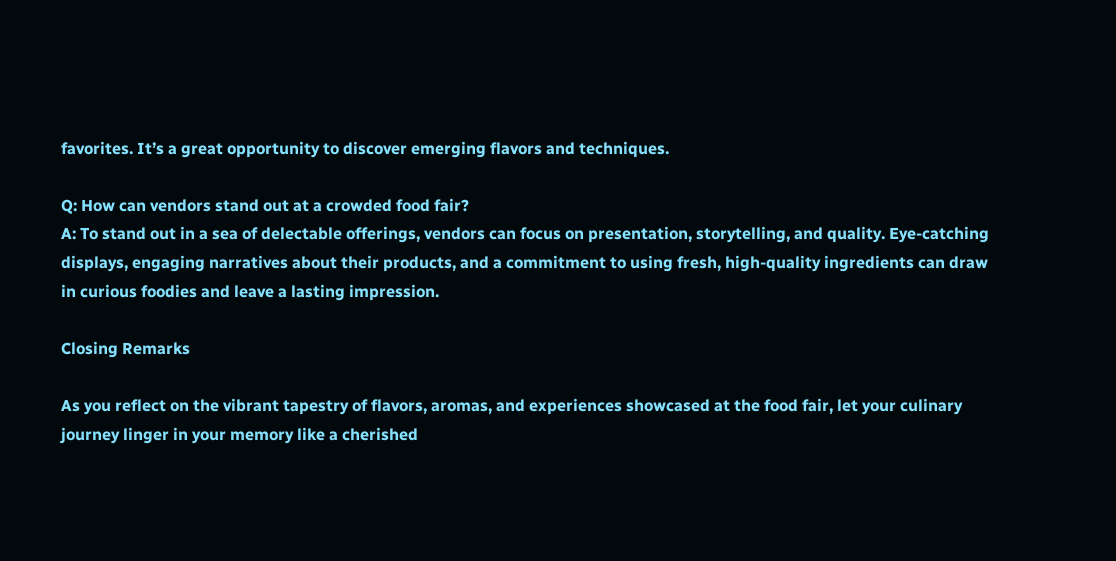favorites. It’s a great opportunity to discover emerging flavors and techniques.

Q: How can vendors stand out at a crowded food fair?
A: To stand out in a sea of delectable offerings, vendors can focus on presentation, storytelling, and quality. Eye-catching displays, engaging narratives about their products, and a commitment to using fresh, high-quality ingredients can draw in curious foodies and leave a lasting impression.

Closing Remarks

As you reflect on the vibrant tapestry of flavors, aromas, and experiences showcased at the food fair, let your culinary journey linger in your memory like a cherished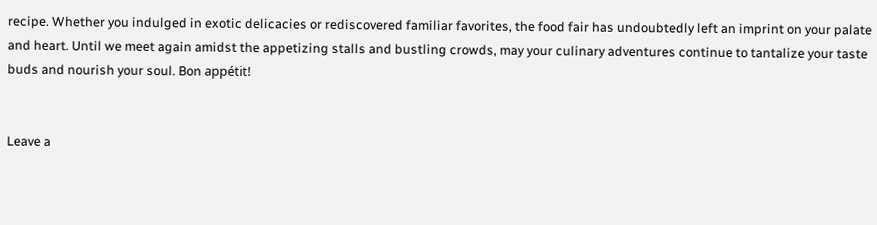recipe. Whether you indulged in exotic delicacies or rediscovered familiar favorites, the food fair has undoubtedly left an imprint on your palate and heart. Until we meet again amidst the appetizing stalls and bustling crowds, may your culinary adventures continue to tantalize your taste buds and nourish your soul. Bon appétit!


Leave a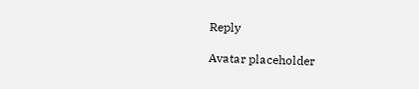Reply

Avatar placeholder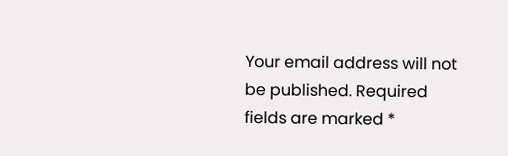Your email address will not be published. Required fields are marked *